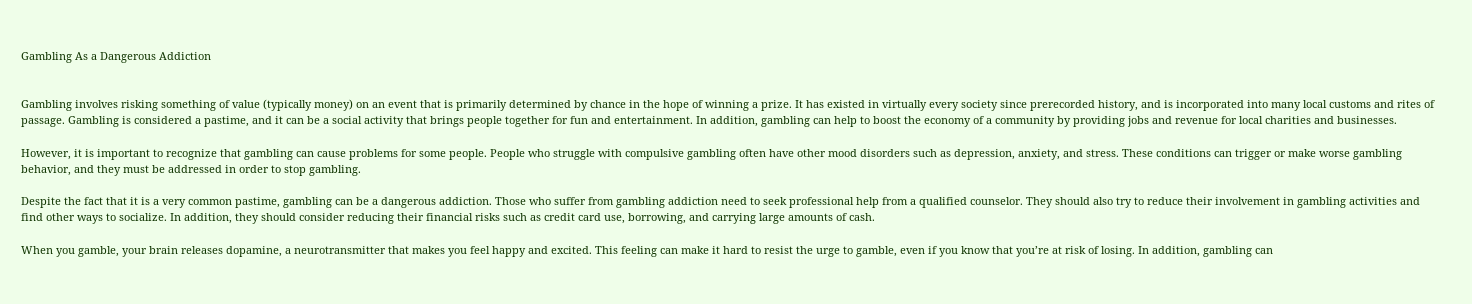Gambling As a Dangerous Addiction


Gambling involves risking something of value (typically money) on an event that is primarily determined by chance in the hope of winning a prize. It has existed in virtually every society since prerecorded history, and is incorporated into many local customs and rites of passage. Gambling is considered a pastime, and it can be a social activity that brings people together for fun and entertainment. In addition, gambling can help to boost the economy of a community by providing jobs and revenue for local charities and businesses.

However, it is important to recognize that gambling can cause problems for some people. People who struggle with compulsive gambling often have other mood disorders such as depression, anxiety, and stress. These conditions can trigger or make worse gambling behavior, and they must be addressed in order to stop gambling.

Despite the fact that it is a very common pastime, gambling can be a dangerous addiction. Those who suffer from gambling addiction need to seek professional help from a qualified counselor. They should also try to reduce their involvement in gambling activities and find other ways to socialize. In addition, they should consider reducing their financial risks such as credit card use, borrowing, and carrying large amounts of cash.

When you gamble, your brain releases dopamine, a neurotransmitter that makes you feel happy and excited. This feeling can make it hard to resist the urge to gamble, even if you know that you’re at risk of losing. In addition, gambling can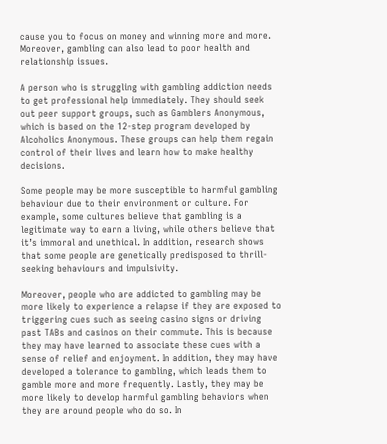cause you to focus on money and winning more and more. Moreover, gambling can also lead to poor health and relationship issues.

A person who is struggling with gambling addiction needs to get professional help immediately. They should seek out peer support groups, such as Gamblers Anonymous, which is based on the 12-step program developed by Alcoholics Anonymous. These groups can help them regain control of their lives and learn how to make healthy decisions.

Some people may be more susceptible to harmful gambling behaviour due to their environment or culture. For example, some cultures believe that gambling is a legitimate way to earn a living, while others believe that it’s immoral and unethical. In addition, research shows that some people are genetically predisposed to thrill-seeking behaviours and impulsivity.

Moreover, people who are addicted to gambling may be more likely to experience a relapse if they are exposed to triggering cues such as seeing casino signs or driving past TABs and casinos on their commute. This is because they may have learned to associate these cues with a sense of relief and enjoyment. In addition, they may have developed a tolerance to gambling, which leads them to gamble more and more frequently. Lastly, they may be more likely to develop harmful gambling behaviors when they are around people who do so. In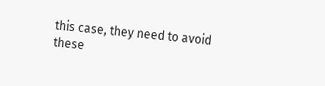this case, they need to avoid these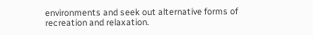environments and seek out alternative forms of recreation and relaxation.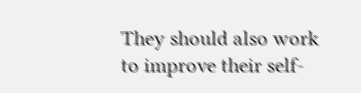They should also work to improve their self-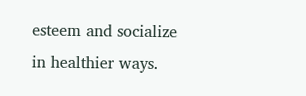esteem and socialize in healthier ways.